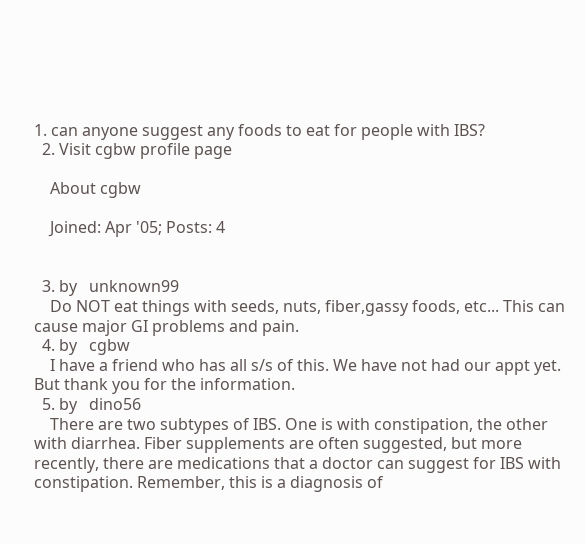1. can anyone suggest any foods to eat for people with IBS?
  2. Visit cgbw profile page

    About cgbw

    Joined: Apr '05; Posts: 4


  3. by   unknown99
    Do NOT eat things with seeds, nuts, fiber,gassy foods, etc... This can cause major GI problems and pain.
  4. by   cgbw
    I have a friend who has all s/s of this. We have not had our appt yet. But thank you for the information.
  5. by   dino56
    There are two subtypes of IBS. One is with constipation, the other with diarrhea. Fiber supplements are often suggested, but more recently, there are medications that a doctor can suggest for IBS with constipation. Remember, this is a diagnosis of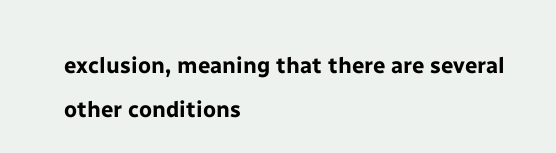exclusion, meaning that there are several other conditions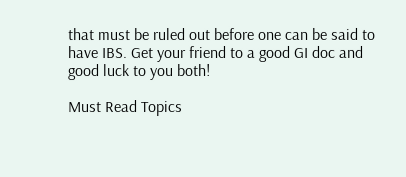that must be ruled out before one can be said to have IBS. Get your friend to a good GI doc and good luck to you both!

Must Read Topics